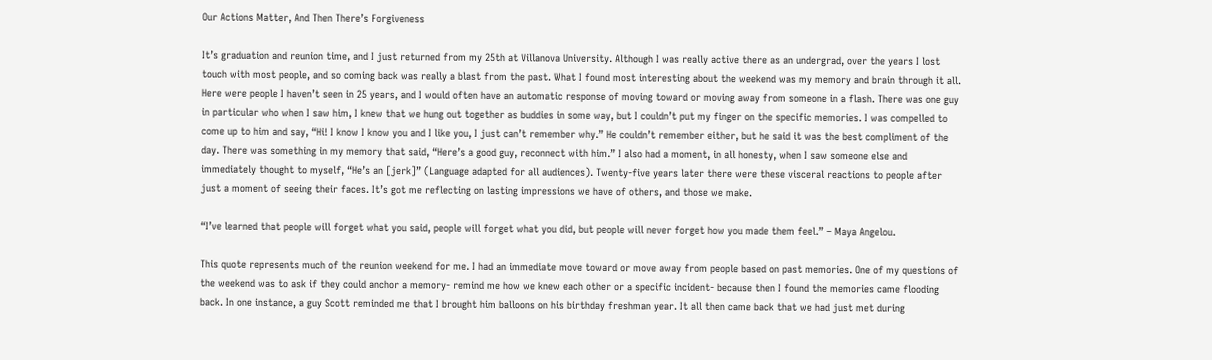Our Actions Matter, And Then There’s Forgiveness

It’s graduation and reunion time, and I just returned from my 25th at Villanova University. Although I was really active there as an undergrad, over the years I lost touch with most people, and so coming back was really a blast from the past. What I found most interesting about the weekend was my memory and brain through it all. Here were people I haven’t seen in 25 years, and I would often have an automatic response of moving toward or moving away from someone in a flash. There was one guy in particular who when I saw him, I knew that we hung out together as buddies in some way, but I couldn’t put my finger on the specific memories. I was compelled to come up to him and say, “Hi! I know I know you and I like you, I just can’t remember why.” He couldn’t remember either, but he said it was the best compliment of the day. There was something in my memory that said, “Here’s a good guy, reconnect with him.” I also had a moment, in all honesty, when I saw someone else and immediately thought to myself, “He’s an [jerk]” (Language adapted for all audiences). Twenty-five years later there were these visceral reactions to people after just a moment of seeing their faces. It’s got me reflecting on lasting impressions we have of others, and those we make.

“I’ve learned that people will forget what you said, people will forget what you did, but people will never forget how you made them feel.” – Maya Angelou.

This quote represents much of the reunion weekend for me. I had an immediate move toward or move away from people based on past memories. One of my questions of the weekend was to ask if they could anchor a memory- remind me how we knew each other or a specific incident- because then I found the memories came flooding back. In one instance, a guy Scott reminded me that I brought him balloons on his birthday freshman year. It all then came back that we had just met during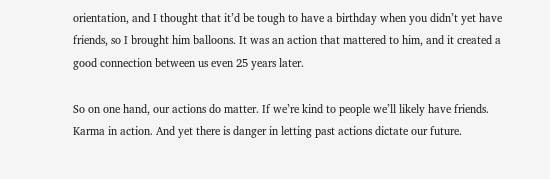orientation, and I thought that it’d be tough to have a birthday when you didn’t yet have friends, so I brought him balloons. It was an action that mattered to him, and it created a good connection between us even 25 years later.

So on one hand, our actions do matter. If we’re kind to people we’ll likely have friends. Karma in action. And yet there is danger in letting past actions dictate our future.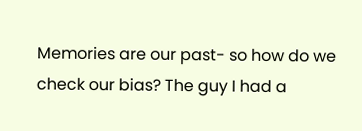Memories are our past- so how do we check our bias? The guy I had a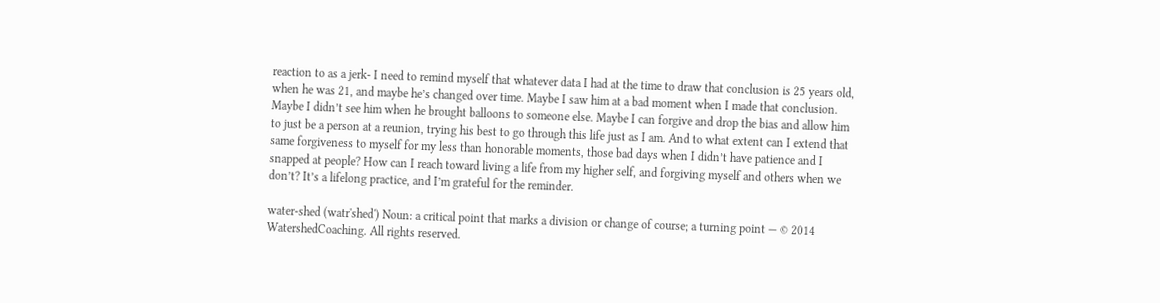reaction to as a jerk- I need to remind myself that whatever data I had at the time to draw that conclusion is 25 years old, when he was 21, and maybe he’s changed over time. Maybe I saw him at a bad moment when I made that conclusion. Maybe I didn’t see him when he brought balloons to someone else. Maybe I can forgive and drop the bias and allow him to just be a person at a reunion, trying his best to go through this life just as I am. And to what extent can I extend that same forgiveness to myself for my less than honorable moments, those bad days when I didn’t have patience and I snapped at people? How can I reach toward living a life from my higher self, and forgiving myself and others when we don’t? It’s a lifelong practice, and I’m grateful for the reminder.

water-shed (watr'shed') Noun: a critical point that marks a division or change of course; a turning point — © 2014 WatershedCoaching. All rights reserved.